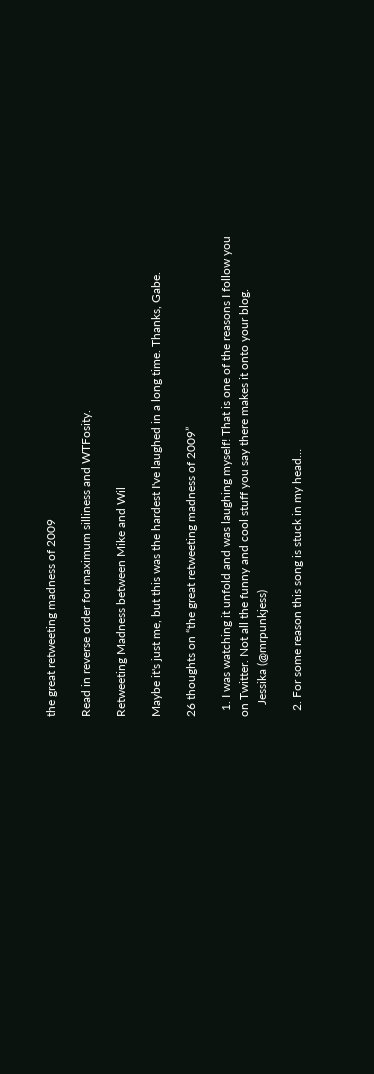the great retweeting madness of 2009

Read in reverse order for maximum silliness and WTFosity.

Retweeting Madness between Mike and Wil

Maybe it's just me, but this was the hardest I've laughed in a long time. Thanks, Gabe.

26 thoughts on “the great retweeting madness of 2009”

  1. I was watching it unfold and was laughing myself! That is one of the reasons I follow you on Twitter. Not all the funny and cool stuff you say there makes it onto your blog.
    Jessika (@mrpunkjess)

  2. For some reason this song is stuck in my head…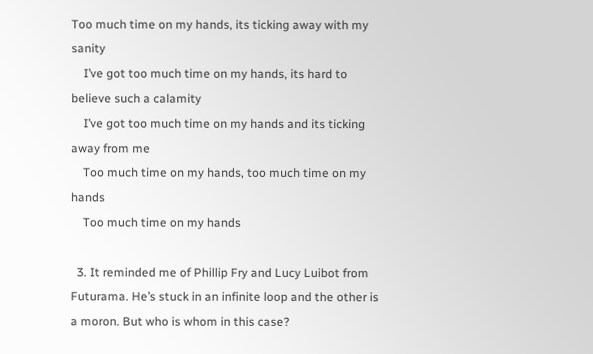Too much time on my hands, its ticking away with my sanity
    I’ve got too much time on my hands, its hard to believe such a calamity
    I’ve got too much time on my hands and its ticking away from me
    Too much time on my hands, too much time on my hands
    Too much time on my hands

  3. It reminded me of Phillip Fry and Lucy Luibot from Futurama. He’s stuck in an infinite loop and the other is a moron. But who is whom in this case?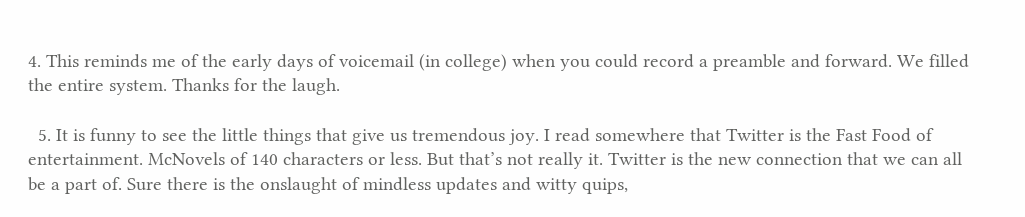4. This reminds me of the early days of voicemail (in college) when you could record a preamble and forward. We filled the entire system. Thanks for the laugh.

  5. It is funny to see the little things that give us tremendous joy. I read somewhere that Twitter is the Fast Food of entertainment. McNovels of 140 characters or less. But that’s not really it. Twitter is the new connection that we can all be a part of. Sure there is the onslaught of mindless updates and witty quips,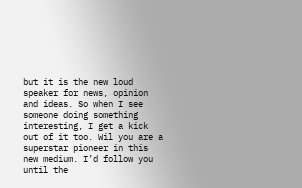but it is the new loud speaker for news, opinion and ideas. So when I see someone doing something interesting, I get a kick out of it too. Wil you are a superstar pioneer in this new medium. I’d follow you until the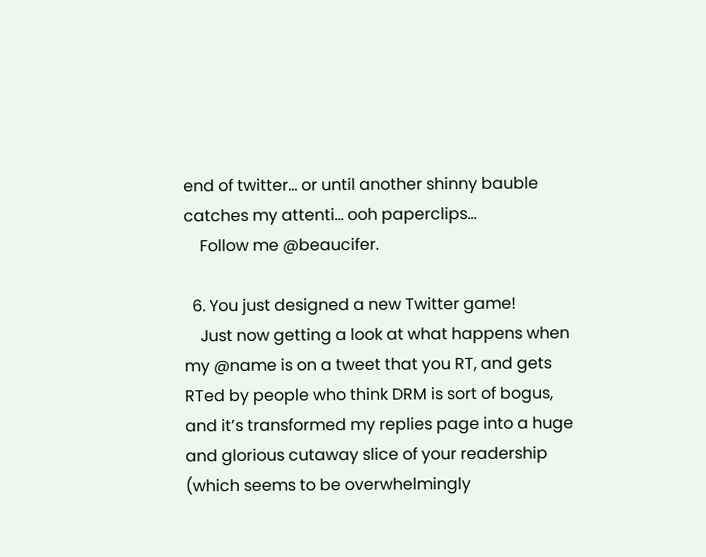end of twitter… or until another shinny bauble catches my attenti… ooh paperclips…
    Follow me @beaucifer.

  6. You just designed a new Twitter game!
    Just now getting a look at what happens when my @name is on a tweet that you RT, and gets RTed by people who think DRM is sort of bogus, and it’s transformed my replies page into a huge and glorious cutaway slice of your readership (which seems to be overwhelmingly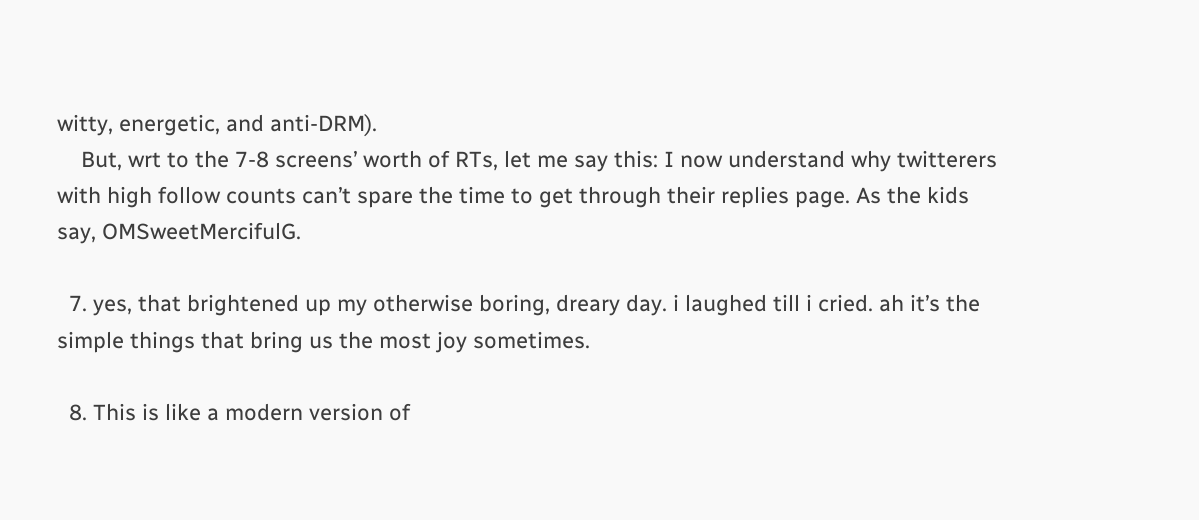witty, energetic, and anti-DRM).
    But, wrt to the 7-8 screens’ worth of RTs, let me say this: I now understand why twitterers with high follow counts can’t spare the time to get through their replies page. As the kids say, OMSweetMercifulG.

  7. yes, that brightened up my otherwise boring, dreary day. i laughed till i cried. ah it’s the simple things that bring us the most joy sometimes.

  8. This is like a modern version of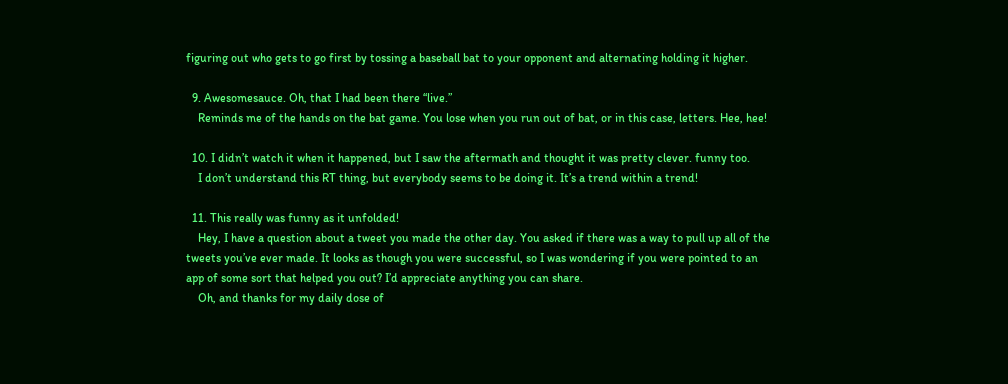figuring out who gets to go first by tossing a baseball bat to your opponent and alternating holding it higher.

  9. Awesomesauce. Oh, that I had been there “live.”
    Reminds me of the hands on the bat game. You lose when you run out of bat, or in this case, letters. Hee, hee!

  10. I didn’t watch it when it happened, but I saw the aftermath and thought it was pretty clever. funny too.
    I don’t understand this RT thing, but everybody seems to be doing it. It’s a trend within a trend!

  11. This really was funny as it unfolded!
    Hey, I have a question about a tweet you made the other day. You asked if there was a way to pull up all of the tweets you’ve ever made. It looks as though you were successful, so I was wondering if you were pointed to an app of some sort that helped you out? I’d appreciate anything you can share.
    Oh, and thanks for my daily dose of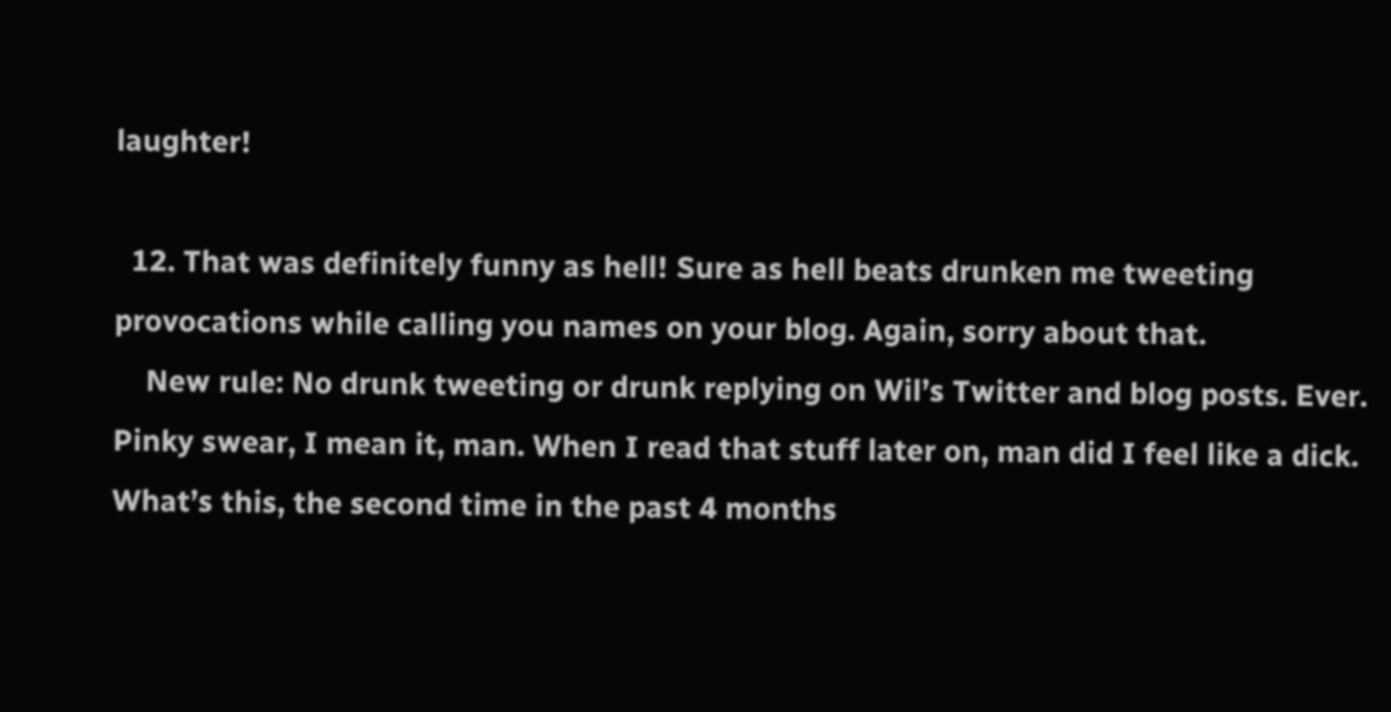laughter!

  12. That was definitely funny as hell! Sure as hell beats drunken me tweeting provocations while calling you names on your blog. Again, sorry about that.
    New rule: No drunk tweeting or drunk replying on Wil’s Twitter and blog posts. Ever. Pinky swear, I mean it, man. When I read that stuff later on, man did I feel like a dick. What’s this, the second time in the past 4 months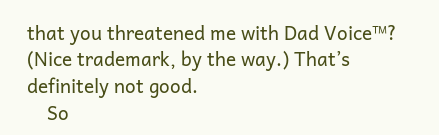that you threatened me with Dad Voice™? (Nice trademark, by the way.) That’s definitely not good.
    So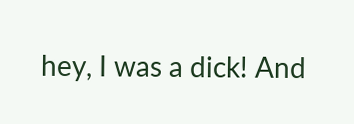hey, I was a dick! And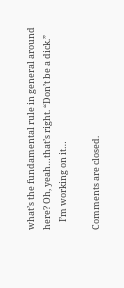what’s the fundamental rule in general around here? Oh, yeah…that’s right. “Don’t be a dick.”
    I’m working on it…

Comments are closed.